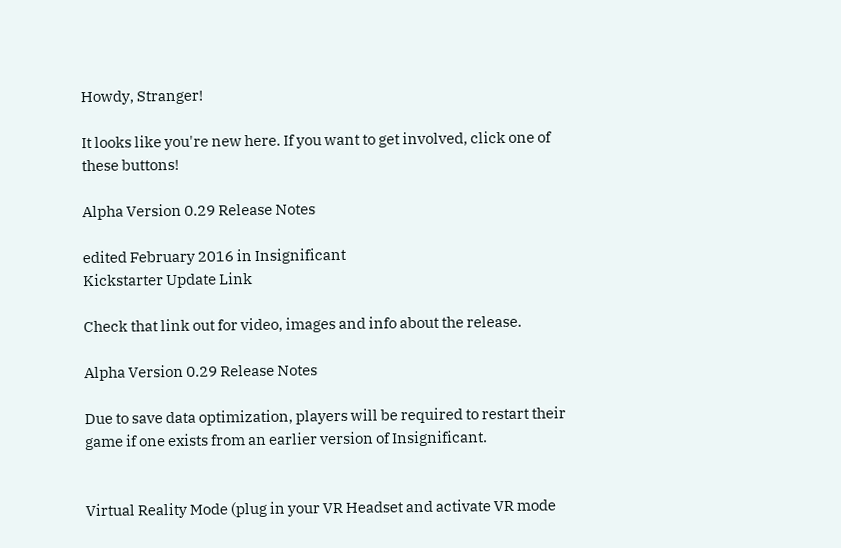Howdy, Stranger!

It looks like you're new here. If you want to get involved, click one of these buttons!

Alpha Version 0.29 Release Notes

edited February 2016 in Insignificant
Kickstarter Update Link

Check that link out for video, images and info about the release.

Alpha Version 0.29 Release Notes

Due to save data optimization, players will be required to restart their game if one exists from an earlier version of Insignificant.


Virtual Reality Mode (plug in your VR Headset and activate VR mode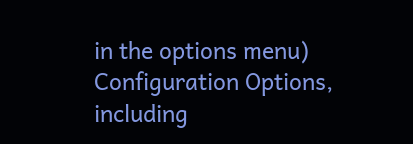in the options menu)
Configuration Options, including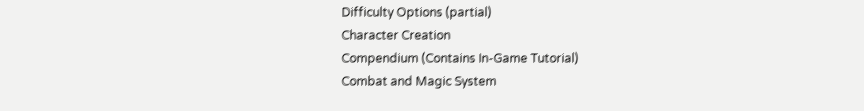Difficulty Options (partial)
Character Creation
Compendium (Contains In-Game Tutorial)
Combat and Magic System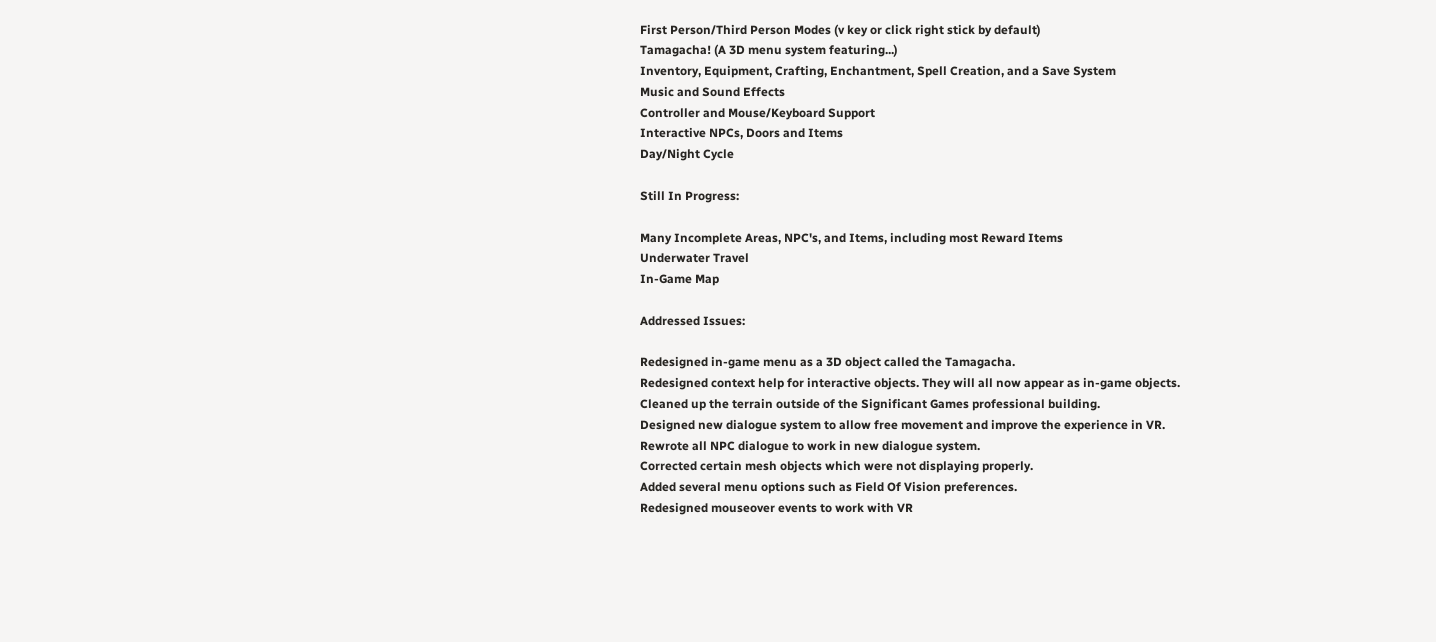First Person/Third Person Modes (v key or click right stick by default)
Tamagacha! (A 3D menu system featuring...)
Inventory, Equipment, Crafting, Enchantment, Spell Creation, and a Save System
Music and Sound Effects
Controller and Mouse/Keyboard Support
Interactive NPCs, Doors and Items
Day/Night Cycle

Still In Progress:

Many Incomplete Areas, NPC's, and Items, including most Reward Items
Underwater Travel
In-Game Map

Addressed Issues:

Redesigned in-game menu as a 3D object called the Tamagacha.
Redesigned context help for interactive objects. They will all now appear as in-game objects.
Cleaned up the terrain outside of the Significant Games professional building.
Designed new dialogue system to allow free movement and improve the experience in VR.
Rewrote all NPC dialogue to work in new dialogue system.
Corrected certain mesh objects which were not displaying properly.
Added several menu options such as Field Of Vision preferences.
Redesigned mouseover events to work with VR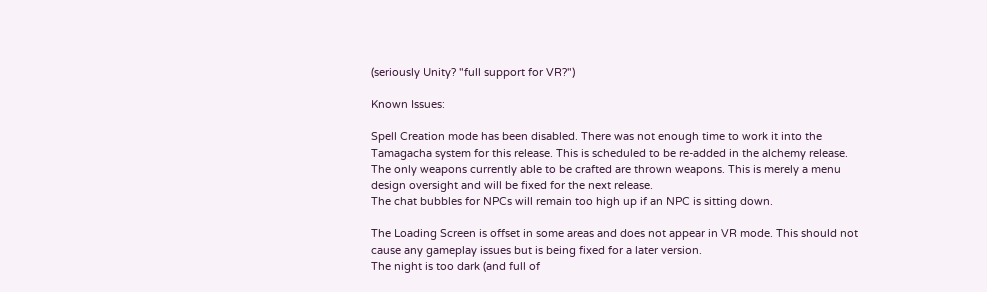(seriously Unity? "full support for VR?")

Known Issues:

Spell Creation mode has been disabled. There was not enough time to work it into the Tamagacha system for this release. This is scheduled to be re-added in the alchemy release.
The only weapons currently able to be crafted are thrown weapons. This is merely a menu design oversight and will be fixed for the next release.
The chat bubbles for NPCs will remain too high up if an NPC is sitting down.

The Loading Screen is offset in some areas and does not appear in VR mode. This should not cause any gameplay issues but is being fixed for a later version.
The night is too dark (and full of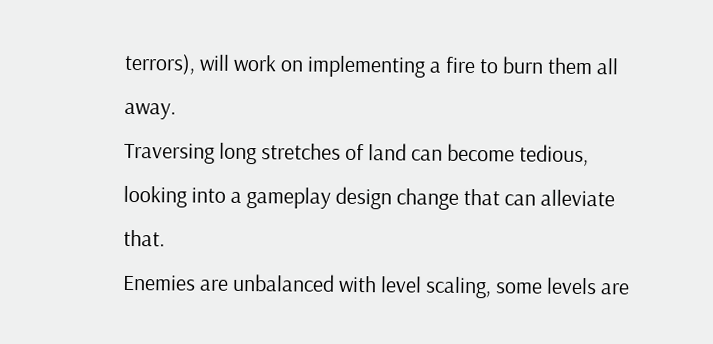terrors), will work on implementing a fire to burn them all away.
Traversing long stretches of land can become tedious, looking into a gameplay design change that can alleviate that.
Enemies are unbalanced with level scaling, some levels are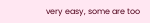very easy, some are too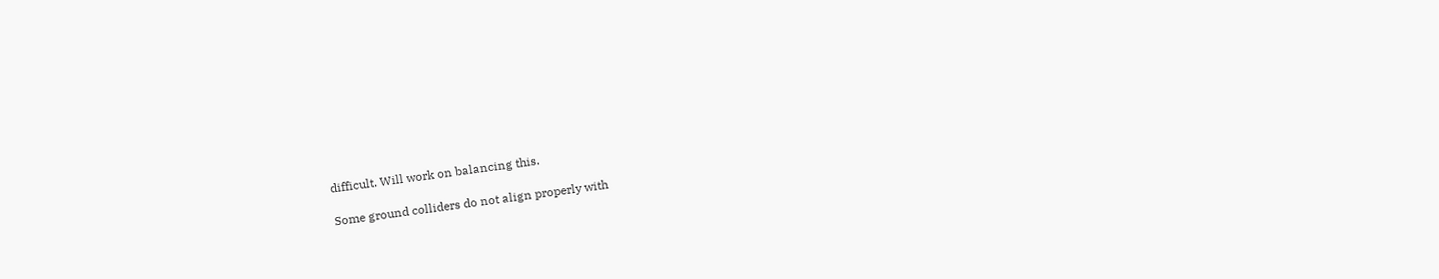difficult. Will work on balancing this.

Some ground colliders do not align properly with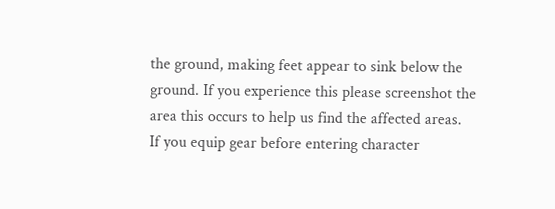the ground, making feet appear to sink below the ground. If you experience this please screenshot the area this occurs to help us find the affected areas.
If you equip gear before entering character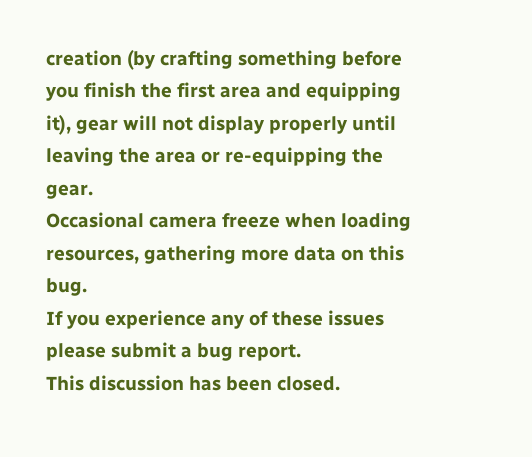creation (by crafting something before you finish the first area and equipping it), gear will not display properly until leaving the area or re-equipping the gear.
Occasional camera freeze when loading resources, gathering more data on this bug.
If you experience any of these issues please submit a bug report.
This discussion has been closed.